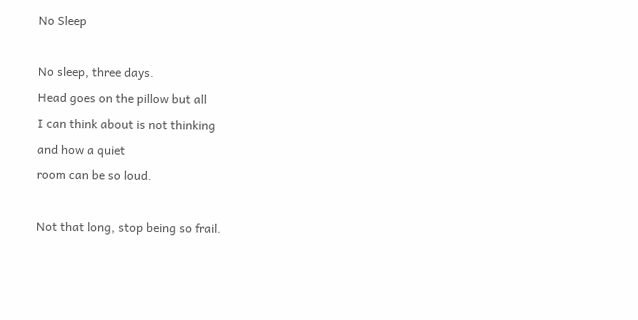No Sleep

No sleep, three days.
Head goes on the pillow but all
I can think about is not thinking
and how a quiet
room can be so loud.

Not that long, stop being so frail.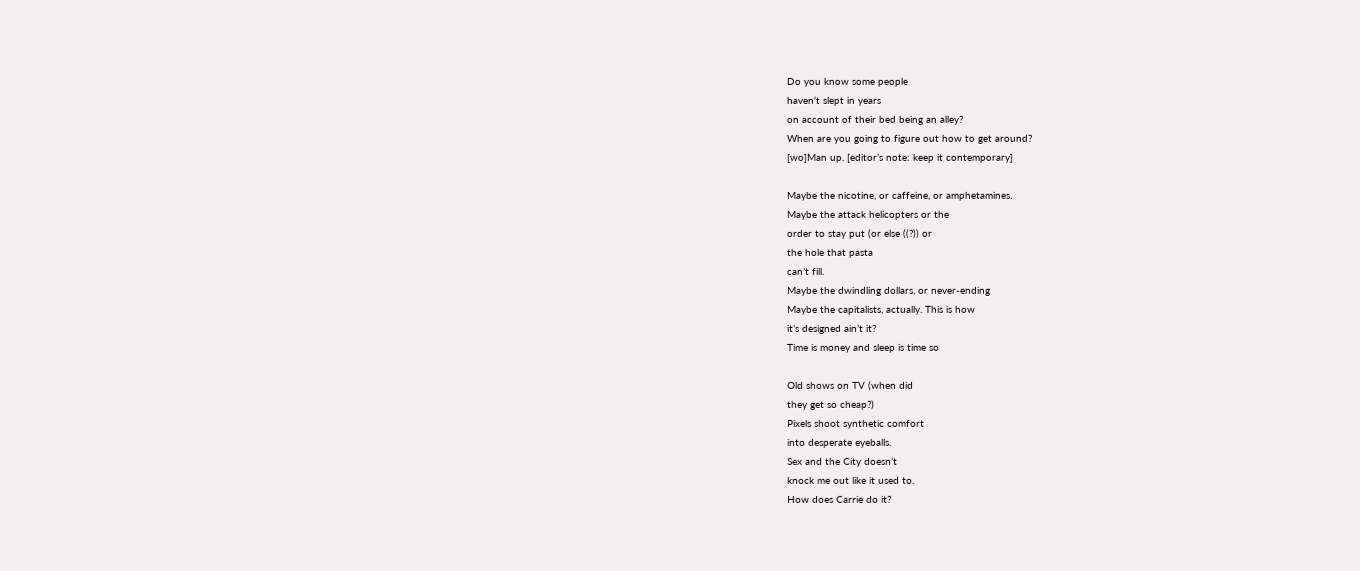Do you know some people
haven’t slept in years
on account of their bed being an alley?
When are you going to figure out how to get around?
[wo]Man up. [editor’s note: keep it contemporary]

Maybe the nicotine, or caffeine, or amphetamines.
Maybe the attack helicopters or the
order to stay put (or else ((?)) or
the hole that pasta
can’t fill.
Maybe the dwindling dollars, or never-ending
Maybe the capitalists, actually. This is how
it’s designed ain’t it?
Time is money and sleep is time so

Old shows on TV (when did
they get so cheap?)
Pixels shoot synthetic comfort
into desperate eyeballs.
Sex and the City doesn’t
knock me out like it used to.
How does Carrie do it?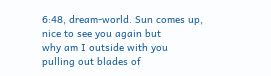6:48, dream-world. Sun comes up,
nice to see you again but
why am I outside with you
pulling out blades of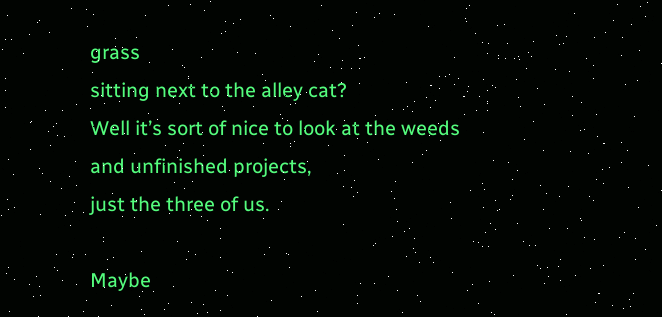grass
sitting next to the alley cat?
Well it’s sort of nice to look at the weeds
and unfinished projects,
just the three of us.

Maybe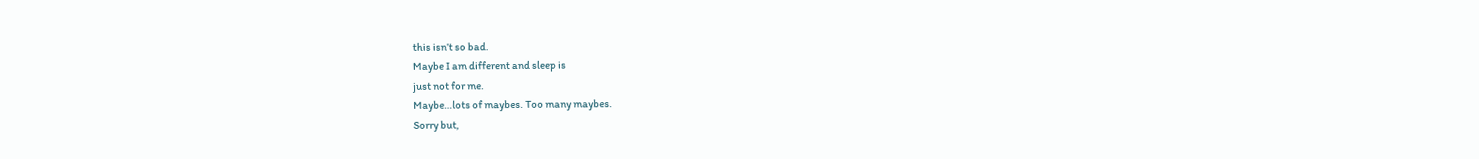this isn’t so bad.
Maybe I am different and sleep is
just not for me.
Maybe…lots of maybes. Too many maybes.
Sorry but,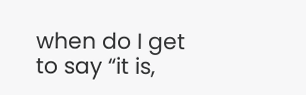when do I get to say “it is,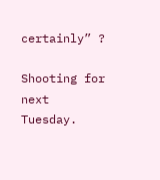certainly” ?

Shooting for next Tuesday.